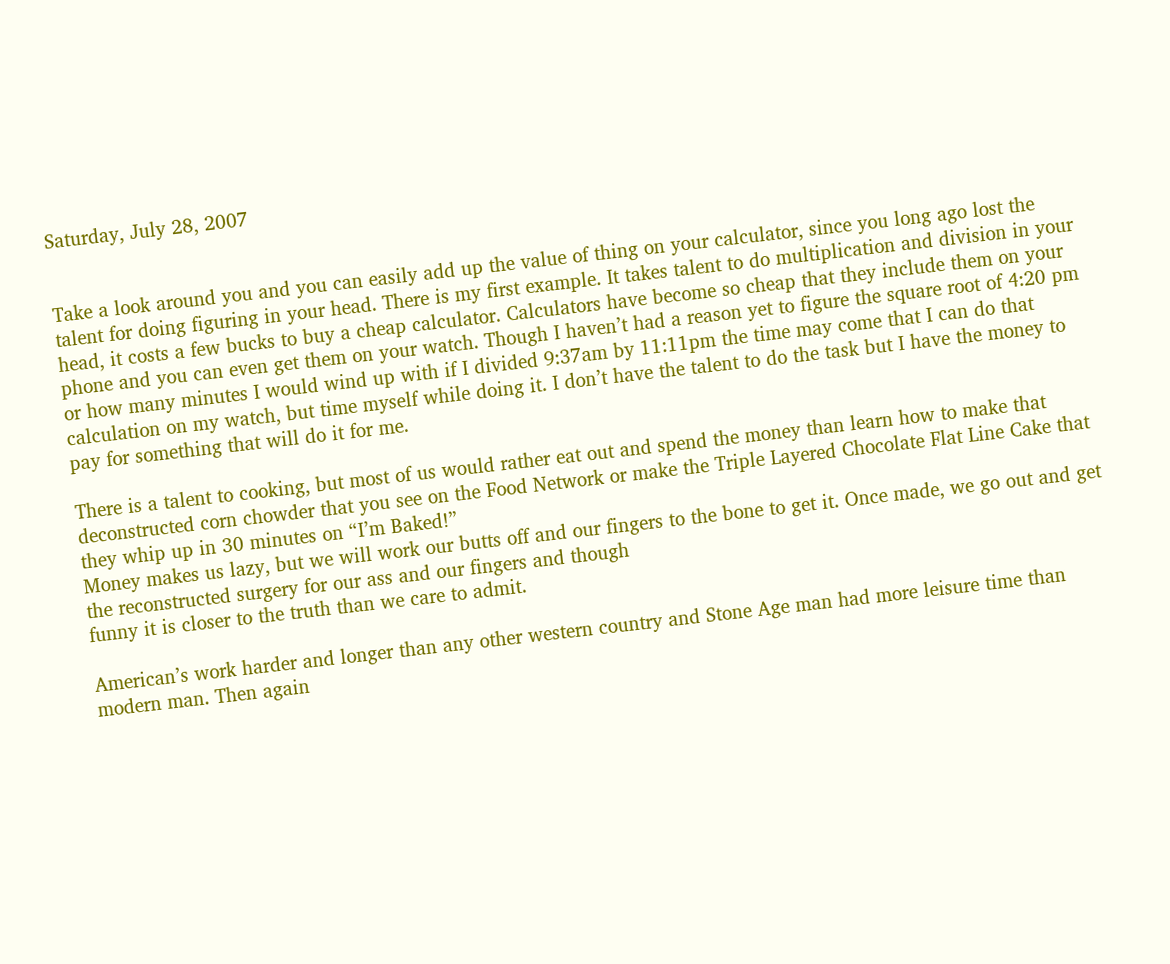Saturday, July 28, 2007


Take a look around you and you can easily add up the value of thing on your calculator, since you long ago lost the talent for doing figuring in your head. There is my first example. It takes talent to do multiplication and division in your head, it costs a few bucks to buy a cheap calculator. Calculators have become so cheap that they include them on your phone and you can even get them on your watch. Though I haven’t had a reason yet to figure the square root of 4:20 pm or how many minutes I would wind up with if I divided 9:37am by 11:11pm the time may come that I can do that calculation on my watch, but time myself while doing it. I don’t have the talent to do the task but I have the money to pay for something that will do it for me.

There is a talent to cooking, but most of us would rather eat out and spend the money than learn how to make that deconstructed corn chowder that you see on the Food Network or make the Triple Layered Chocolate Flat Line Cake that they whip up in 30 minutes on “I’m Baked!”
Money makes us lazy, but we will work our butts off and our fingers to the bone to get it. Once made, we go out and get the reconstructed surgery for our ass and our fingers and though
funny it is closer to the truth than we care to admit.

American’s work harder and longer than any other western country and Stone Age man had more leisure time than modern man. Then again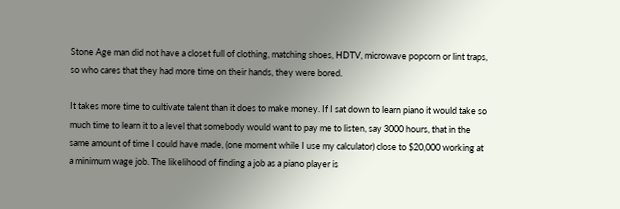Stone Age man did not have a closet full of clothing, matching shoes, HDTV, microwave popcorn or lint traps, so who cares that they had more time on their hands, they were bored.

It takes more time to cultivate talent than it does to make money. If I sat down to learn piano it would take so much time to learn it to a level that somebody would want to pay me to listen, say 3000 hours, that in the same amount of time I could have made, (one moment while I use my calculator) close to $20,000 working at a minimum wage job. The likelihood of finding a job as a piano player is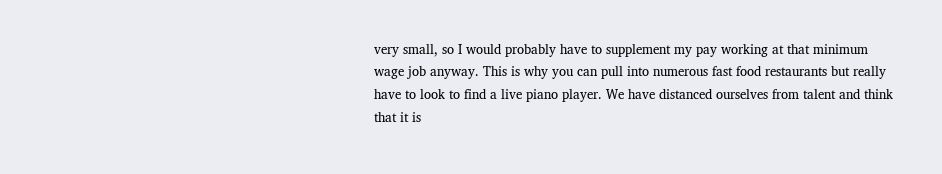very small, so I would probably have to supplement my pay working at that minimum wage job anyway. This is why you can pull into numerous fast food restaurants but really have to look to find a live piano player. We have distanced ourselves from talent and think that it is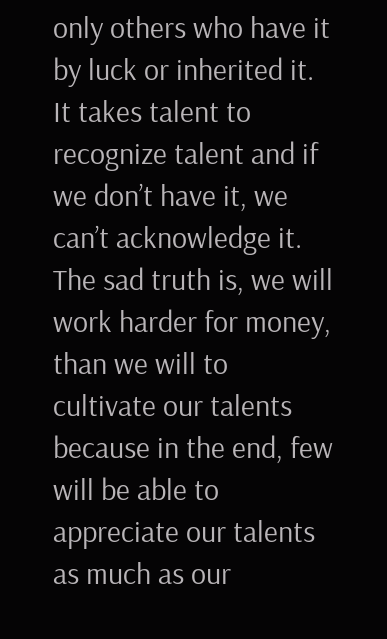only others who have it by luck or inherited it. It takes talent to recognize talent and if we don’t have it, we can’t acknowledge it. The sad truth is, we will work harder for money, than we will to cultivate our talents because in the end, few will be able to appreciate our talents as much as our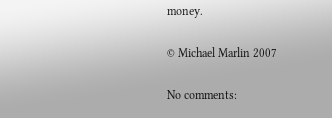money.

© Michael Marlin 2007

No comments: